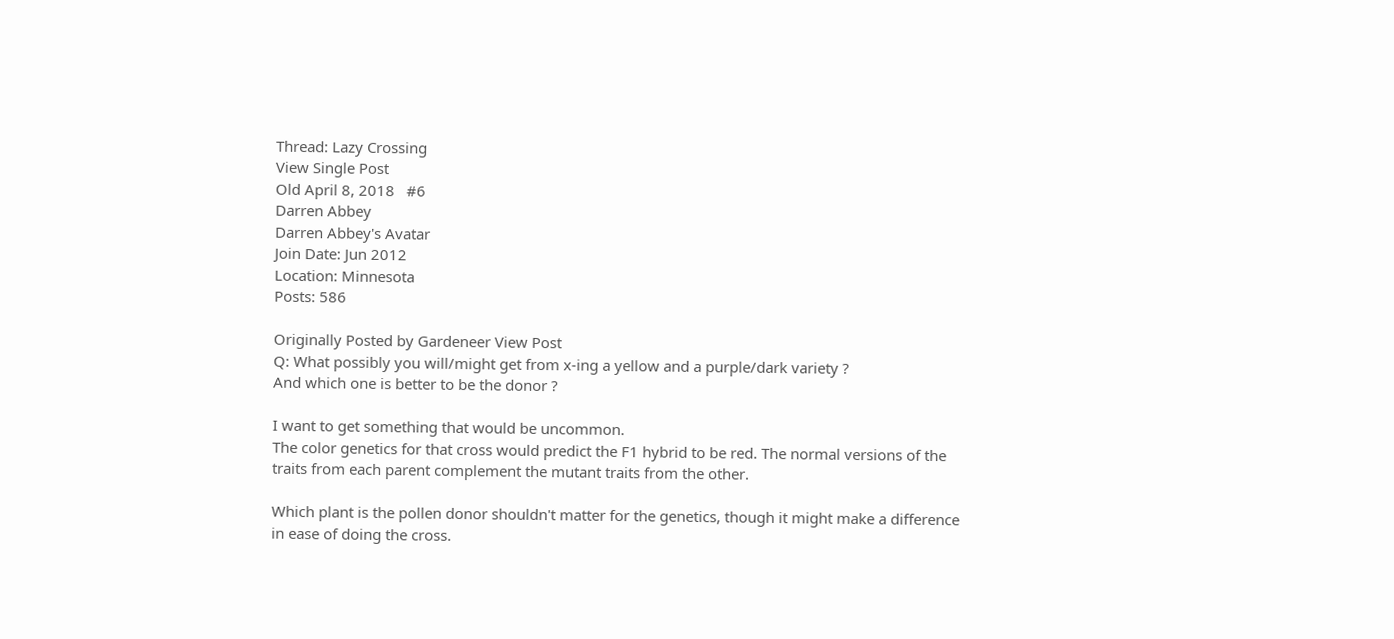Thread: Lazy Crossing
View Single Post
Old April 8, 2018   #6
Darren Abbey
Darren Abbey's Avatar
Join Date: Jun 2012
Location: Minnesota
Posts: 586

Originally Posted by Gardeneer View Post
Q: What possibly you will/might get from x-ing a yellow and a purple/dark variety ?
And which one is better to be the donor ?

I want to get something that would be uncommon.
The color genetics for that cross would predict the F1 hybrid to be red. The normal versions of the traits from each parent complement the mutant traits from the other.

Which plant is the pollen donor shouldn't matter for the genetics, though it might make a difference in ease of doing the cross.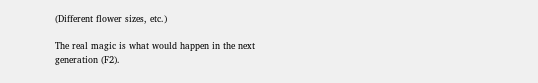(Different flower sizes, etc.)

The real magic is what would happen in the next generation (F2).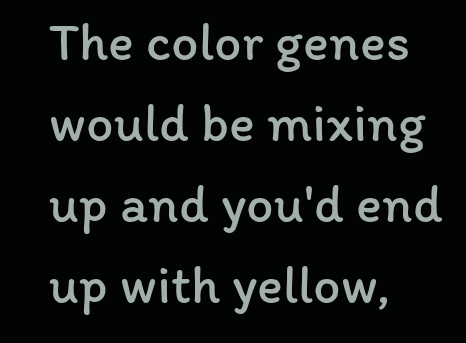The color genes would be mixing up and you'd end up with yellow,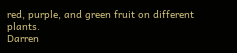red, purple, and green fruit on different plants.
Darren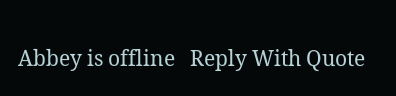Abbey is offline   Reply With Quote